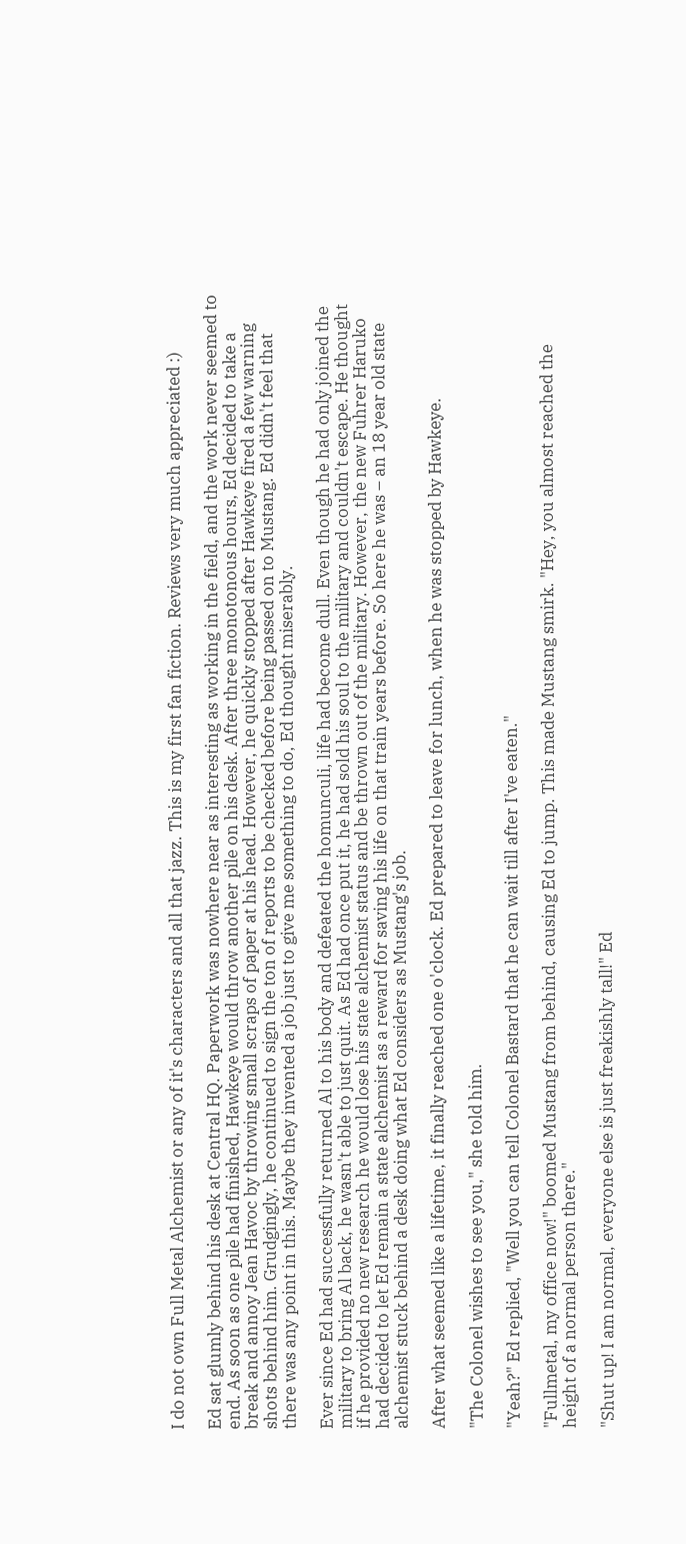I do not own Full Metal Alchemist or any of it's characters and all that jazz. This is my first fan fiction. Reviews very much appreciated :)

Ed sat glumly behind his desk at Central HQ. Paperwork was nowhere near as interesting as working in the field, and the work never seemed to end. As soon as one pile had finished, Hawkeye would throw another pile on his desk. After three monotonous hours, Ed decided to take a break and annoy Jean Havoc by throwing small scraps of paper at his head. However, he quickly stopped after Hawkeye fired a few warning shots behind him. Grudgingly, he continued to sign the ton of reports to be checked before being passed on to Mustang. Ed didn't feel that there was any point in this. Maybe they invented a job just to give me something to do, Ed thought miserably.

Ever since Ed had successfully returned Al to his body and defeated the homunculi, life had become dull. Even though he had only joined the military to bring Al back, he wasn't able to just quit. As Ed had once put it, he had sold his soul to the military and couldn't escape. He thought if he provided no new research he would lose his state alchemist status and be thrown out of the military. However, the new Fuhrer Haruko had decided to let Ed remain a state alchemist as a reward for saving his life on that train years before. So here he was – an 18 year old state alchemist stuck behind a desk doing what Ed considers as Mustang's job.

After what seemed like a lifetime, it finally reached one o'clock. Ed prepared to leave for lunch, when he was stopped by Hawkeye.

"The Colonel wishes to see you," she told him.

"Yeah?" Ed replied, "Well you can tell Colonel Bastard that he can wait till after I've eaten."

"Fullmetal, my office now!" boomed Mustang from behind, causing Ed to jump. This made Mustang smirk. "Hey, you almost reached the height of a normal person there."

"Shut up! I am normal, everyone else is just freakishly tall!" Ed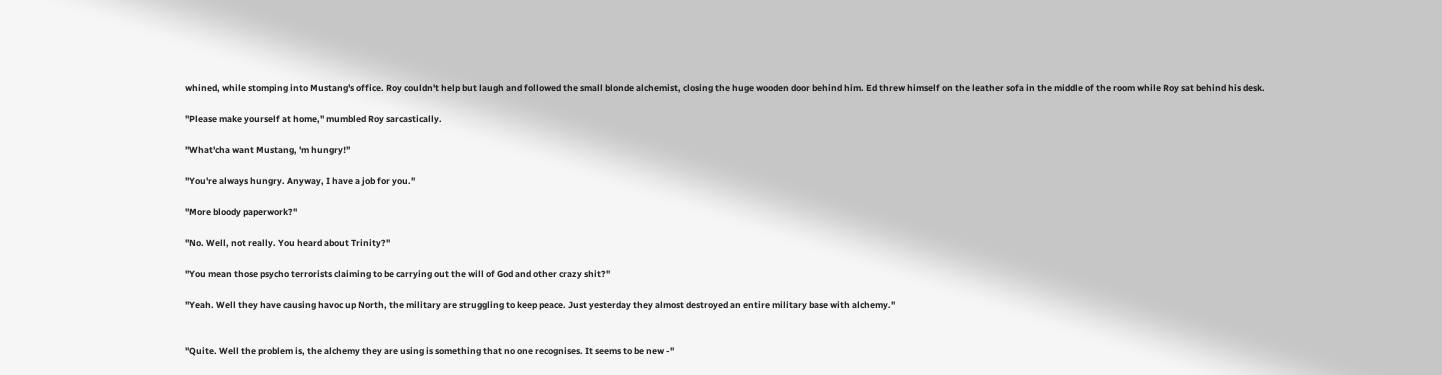whined, while stomping into Mustang's office. Roy couldn't help but laugh and followed the small blonde alchemist, closing the huge wooden door behind him. Ed threw himself on the leather sofa in the middle of the room while Roy sat behind his desk.

"Please make yourself at home," mumbled Roy sarcastically.

"What'cha want Mustang, 'm hungry!"

"You're always hungry. Anyway, I have a job for you."

"More bloody paperwork?"

"No. Well, not really. You heard about Trinity?"

"You mean those psycho terrorists claiming to be carrying out the will of God and other crazy shit?"

"Yeah. Well they have causing havoc up North, the military are struggling to keep peace. Just yesterday they almost destroyed an entire military base with alchemy."


"Quite. Well the problem is, the alchemy they are using is something that no one recognises. It seems to be new -"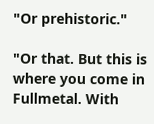"Or prehistoric."

"Or that. But this is where you come in Fullmetal. With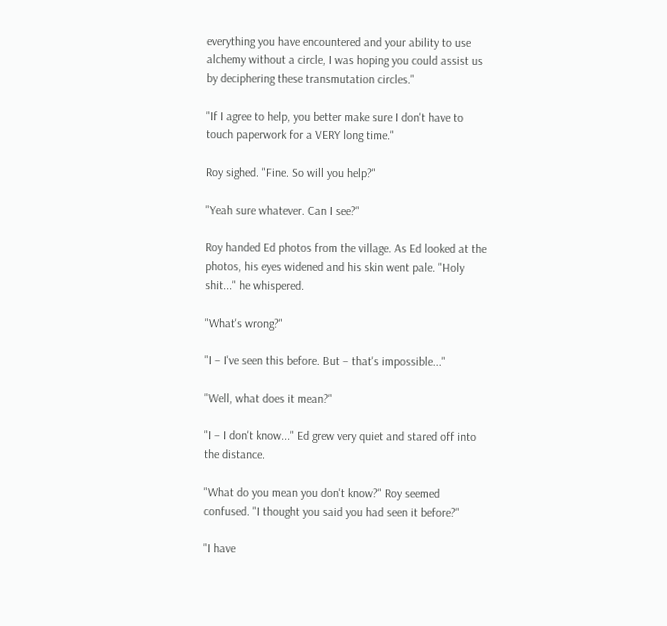everything you have encountered and your ability to use alchemy without a circle, I was hoping you could assist us by deciphering these transmutation circles."

"If I agree to help, you better make sure I don't have to touch paperwork for a VERY long time."

Roy sighed. "Fine. So will you help?"

"Yeah sure whatever. Can I see?"

Roy handed Ed photos from the village. As Ed looked at the photos, his eyes widened and his skin went pale. "Holy shit..." he whispered.

"What's wrong?"

"I – I've seen this before. But – that's impossible..."

"Well, what does it mean?"

"I – I don't know..." Ed grew very quiet and stared off into the distance.

"What do you mean you don't know?" Roy seemed confused. "I thought you said you had seen it before?"

"I have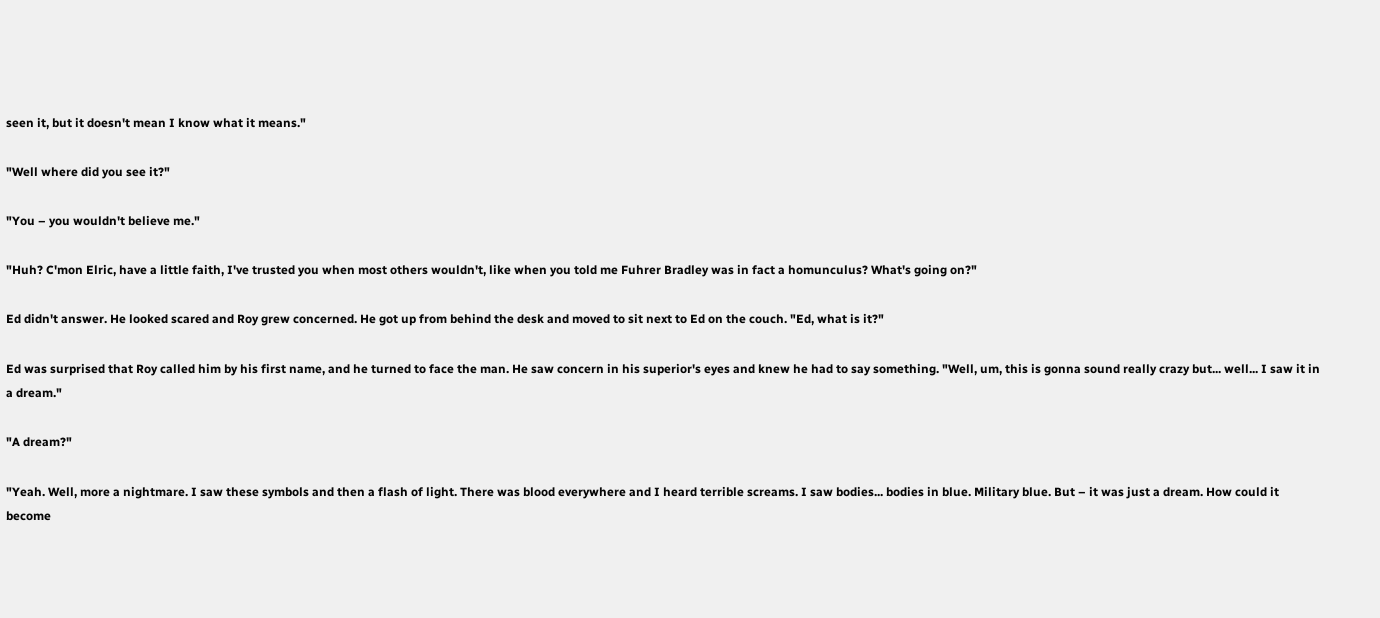seen it, but it doesn't mean I know what it means."

"Well where did you see it?"

"You – you wouldn't believe me."

"Huh? C'mon Elric, have a little faith, I've trusted you when most others wouldn't, like when you told me Fuhrer Bradley was in fact a homunculus? What's going on?"

Ed didn't answer. He looked scared and Roy grew concerned. He got up from behind the desk and moved to sit next to Ed on the couch. "Ed, what is it?"

Ed was surprised that Roy called him by his first name, and he turned to face the man. He saw concern in his superior's eyes and knew he had to say something. "Well, um, this is gonna sound really crazy but... well... I saw it in a dream."

"A dream?"

"Yeah. Well, more a nightmare. I saw these symbols and then a flash of light. There was blood everywhere and I heard terrible screams. I saw bodies... bodies in blue. Military blue. But – it was just a dream. How could it become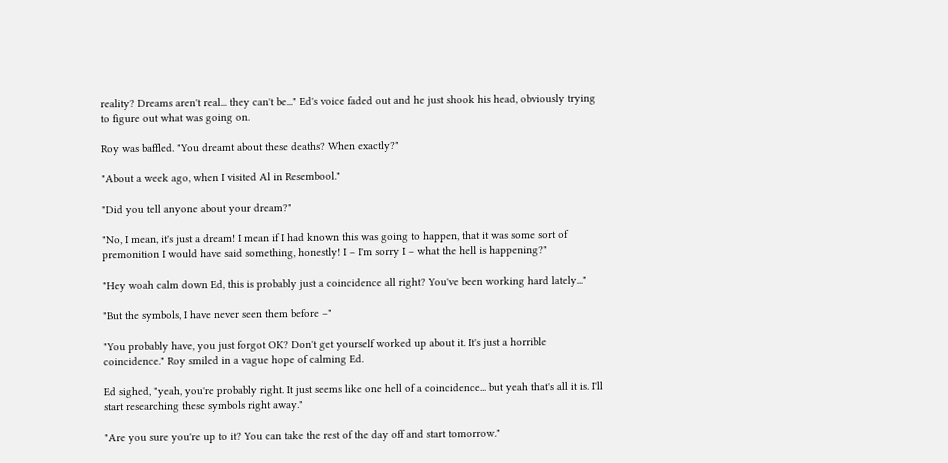reality? Dreams aren't real... they can't be..." Ed's voice faded out and he just shook his head, obviously trying to figure out what was going on.

Roy was baffled. "You dreamt about these deaths? When exactly?"

"About a week ago, when I visited Al in Resembool."

"Did you tell anyone about your dream?"

"No, I mean, it's just a dream! I mean if I had known this was going to happen, that it was some sort of premonition I would have said something, honestly! I – I'm sorry I – what the hell is happening?"

"Hey woah calm down Ed, this is probably just a coincidence all right? You've been working hard lately..."

"But the symbols, I have never seen them before –"

"You probably have, you just forgot OK? Don't get yourself worked up about it. It's just a horrible coincidence." Roy smiled in a vague hope of calming Ed.

Ed sighed, "yeah, you're probably right. It just seems like one hell of a coincidence... but yeah that's all it is. I'll start researching these symbols right away."

"Are you sure you're up to it? You can take the rest of the day off and start tomorrow."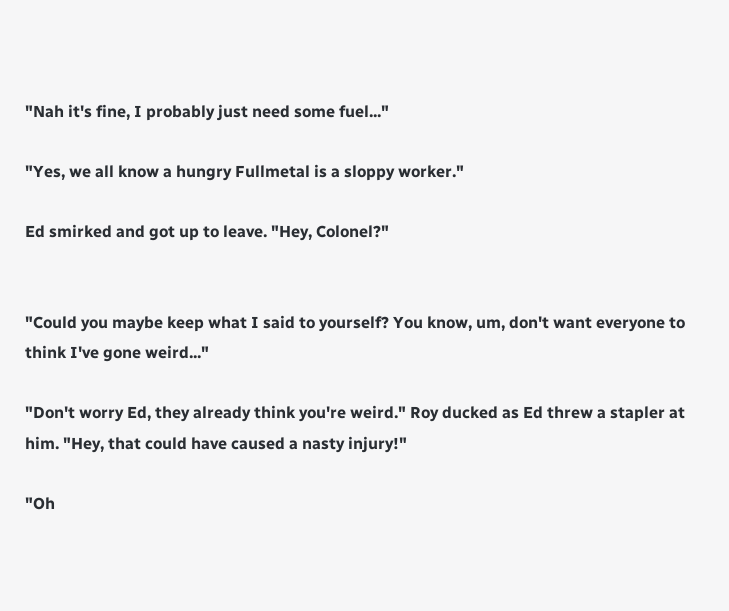"Nah it's fine, I probably just need some fuel..."

"Yes, we all know a hungry Fullmetal is a sloppy worker."

Ed smirked and got up to leave. "Hey, Colonel?"


"Could you maybe keep what I said to yourself? You know, um, don't want everyone to think I've gone weird..."

"Don't worry Ed, they already think you're weird." Roy ducked as Ed threw a stapler at him. "Hey, that could have caused a nasty injury!"

"Oh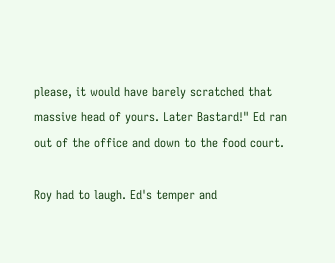please, it would have barely scratched that massive head of yours. Later Bastard!" Ed ran out of the office and down to the food court.

Roy had to laugh. Ed's temper and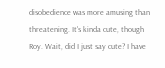disobedience was more amusing than threatening. It's kinda cute, though Roy. Wait, did I just say cute? I have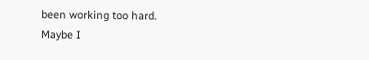been working too hard. Maybe I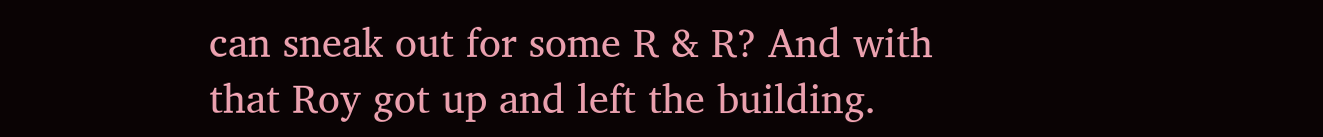can sneak out for some R & R? And with that Roy got up and left the building.